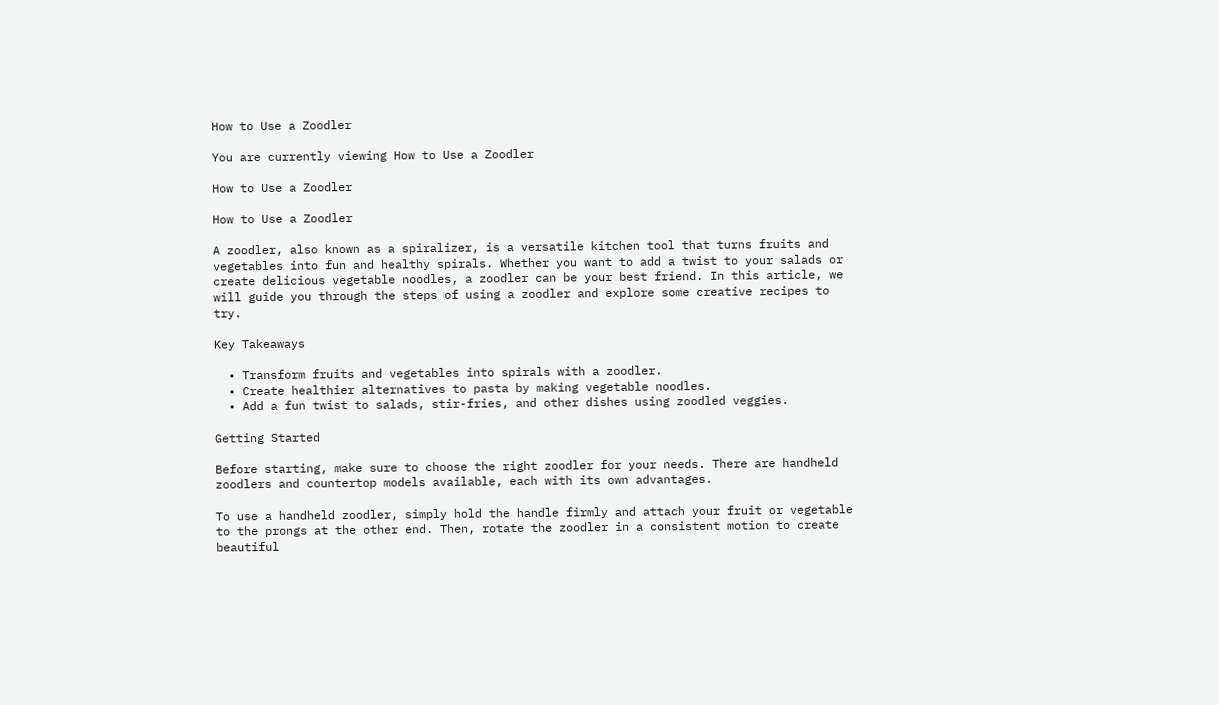How to Use a Zoodler

You are currently viewing How to Use a Zoodler

How to Use a Zoodler

How to Use a Zoodler

A zoodler, also known as a spiralizer, is a versatile kitchen tool that turns fruits and vegetables into fun and healthy spirals. Whether you want to add a twist to your salads or create delicious vegetable noodles, a zoodler can be your best friend. In this article, we will guide you through the steps of using a zoodler and explore some creative recipes to try.

Key Takeaways

  • Transform fruits and vegetables into spirals with a zoodler.
  • Create healthier alternatives to pasta by making vegetable noodles.
  • Add a fun twist to salads, stir-fries, and other dishes using zoodled veggies.

Getting Started

Before starting, make sure to choose the right zoodler for your needs. There are handheld zoodlers and countertop models available, each with its own advantages.

To use a handheld zoodler, simply hold the handle firmly and attach your fruit or vegetable to the prongs at the other end. Then, rotate the zoodler in a consistent motion to create beautiful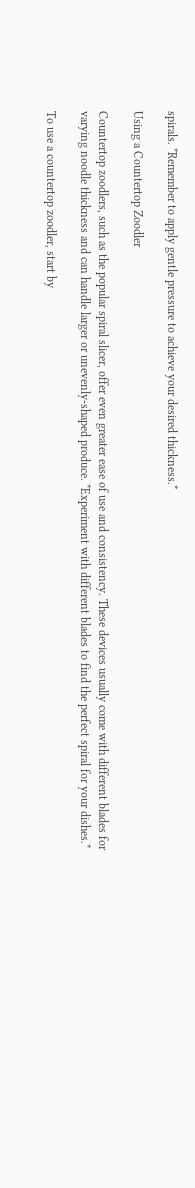spirals. *Remember to apply gentle pressure to achieve your desired thickness.*

Using a Countertop Zoodler

Countertop zoodlers, such as the popular spiral slicer, offer even greater ease of use and consistency. These devices usually come with different blades for varying noodle thickness and can handle larger or unevenly-shaped produce. *Experiment with different blades to find the perfect spiral for your dishes.*

To use a countertop zoodler, start by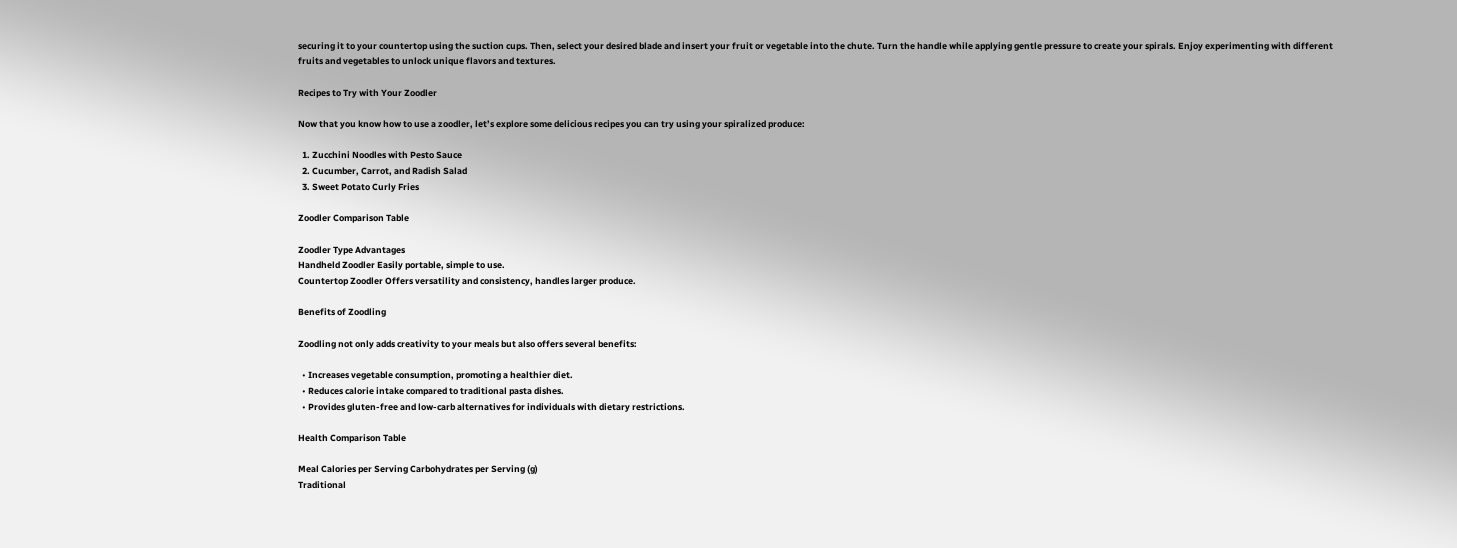securing it to your countertop using the suction cups. Then, select your desired blade and insert your fruit or vegetable into the chute. Turn the handle while applying gentle pressure to create your spirals. Enjoy experimenting with different fruits and vegetables to unlock unique flavors and textures.

Recipes to Try with Your Zoodler

Now that you know how to use a zoodler, let’s explore some delicious recipes you can try using your spiralized produce:

  1. Zucchini Noodles with Pesto Sauce
  2. Cucumber, Carrot, and Radish Salad
  3. Sweet Potato Curly Fries

Zoodler Comparison Table

Zoodler Type Advantages
Handheld Zoodler Easily portable, simple to use.
Countertop Zoodler Offers versatility and consistency, handles larger produce.

Benefits of Zoodling

Zoodling not only adds creativity to your meals but also offers several benefits:

  • Increases vegetable consumption, promoting a healthier diet.
  • Reduces calorie intake compared to traditional pasta dishes.
  • Provides gluten-free and low-carb alternatives for individuals with dietary restrictions.

Health Comparison Table

Meal Calories per Serving Carbohydrates per Serving (g)
Traditional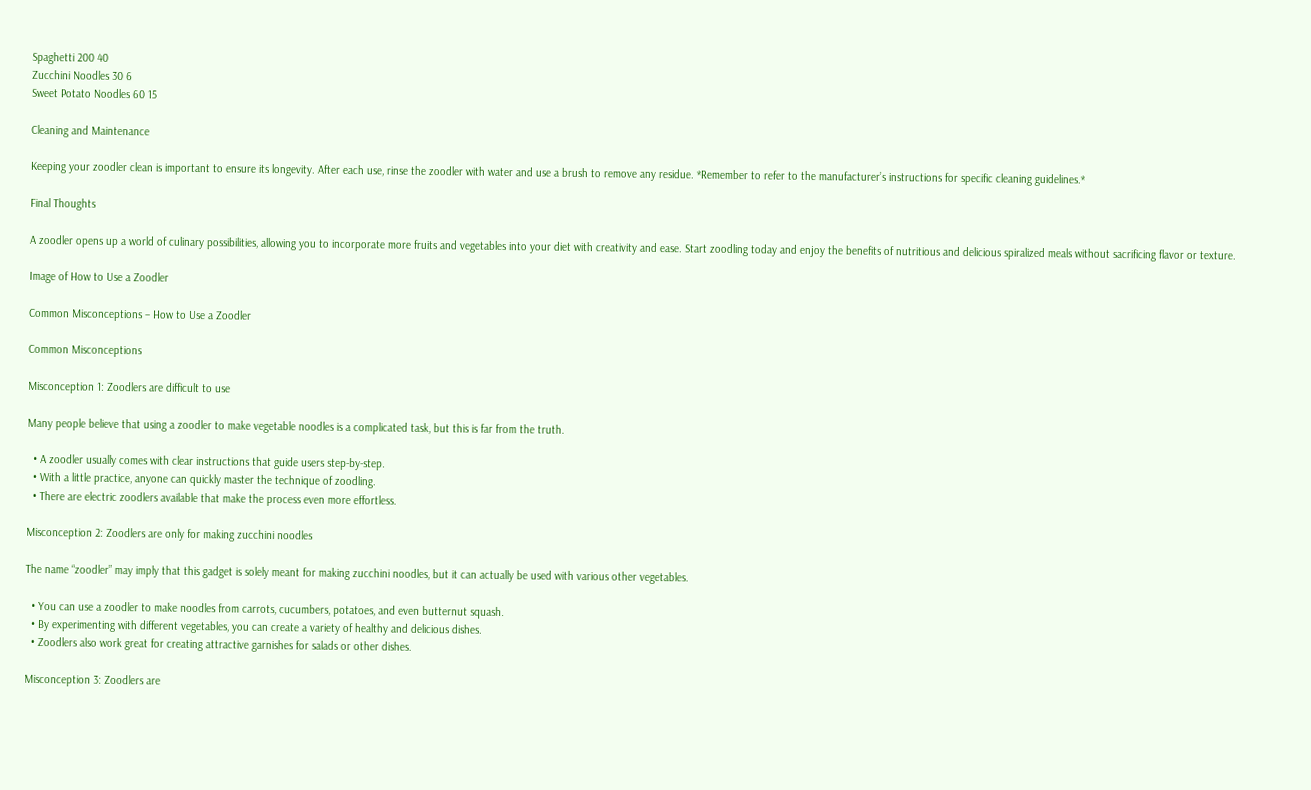Spaghetti 200 40
Zucchini Noodles 30 6
Sweet Potato Noodles 60 15

Cleaning and Maintenance

Keeping your zoodler clean is important to ensure its longevity. After each use, rinse the zoodler with water and use a brush to remove any residue. *Remember to refer to the manufacturer’s instructions for specific cleaning guidelines.*

Final Thoughts

A zoodler opens up a world of culinary possibilities, allowing you to incorporate more fruits and vegetables into your diet with creativity and ease. Start zoodling today and enjoy the benefits of nutritious and delicious spiralized meals without sacrificing flavor or texture.

Image of How to Use a Zoodler

Common Misconceptions – How to Use a Zoodler

Common Misconceptions

Misconception 1: Zoodlers are difficult to use

Many people believe that using a zoodler to make vegetable noodles is a complicated task, but this is far from the truth.

  • A zoodler usually comes with clear instructions that guide users step-by-step.
  • With a little practice, anyone can quickly master the technique of zoodling.
  • There are electric zoodlers available that make the process even more effortless.

Misconception 2: Zoodlers are only for making zucchini noodles

The name “zoodler” may imply that this gadget is solely meant for making zucchini noodles, but it can actually be used with various other vegetables.

  • You can use a zoodler to make noodles from carrots, cucumbers, potatoes, and even butternut squash.
  • By experimenting with different vegetables, you can create a variety of healthy and delicious dishes.
  • Zoodlers also work great for creating attractive garnishes for salads or other dishes.

Misconception 3: Zoodlers are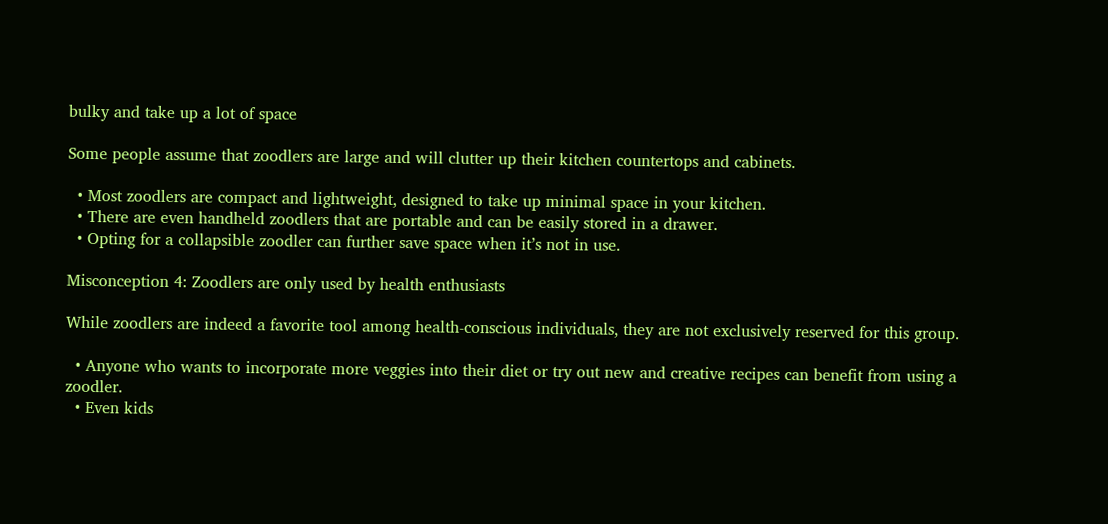bulky and take up a lot of space

Some people assume that zoodlers are large and will clutter up their kitchen countertops and cabinets.

  • Most zoodlers are compact and lightweight, designed to take up minimal space in your kitchen.
  • There are even handheld zoodlers that are portable and can be easily stored in a drawer.
  • Opting for a collapsible zoodler can further save space when it’s not in use.

Misconception 4: Zoodlers are only used by health enthusiasts

While zoodlers are indeed a favorite tool among health-conscious individuals, they are not exclusively reserved for this group.

  • Anyone who wants to incorporate more veggies into their diet or try out new and creative recipes can benefit from using a zoodler.
  • Even kids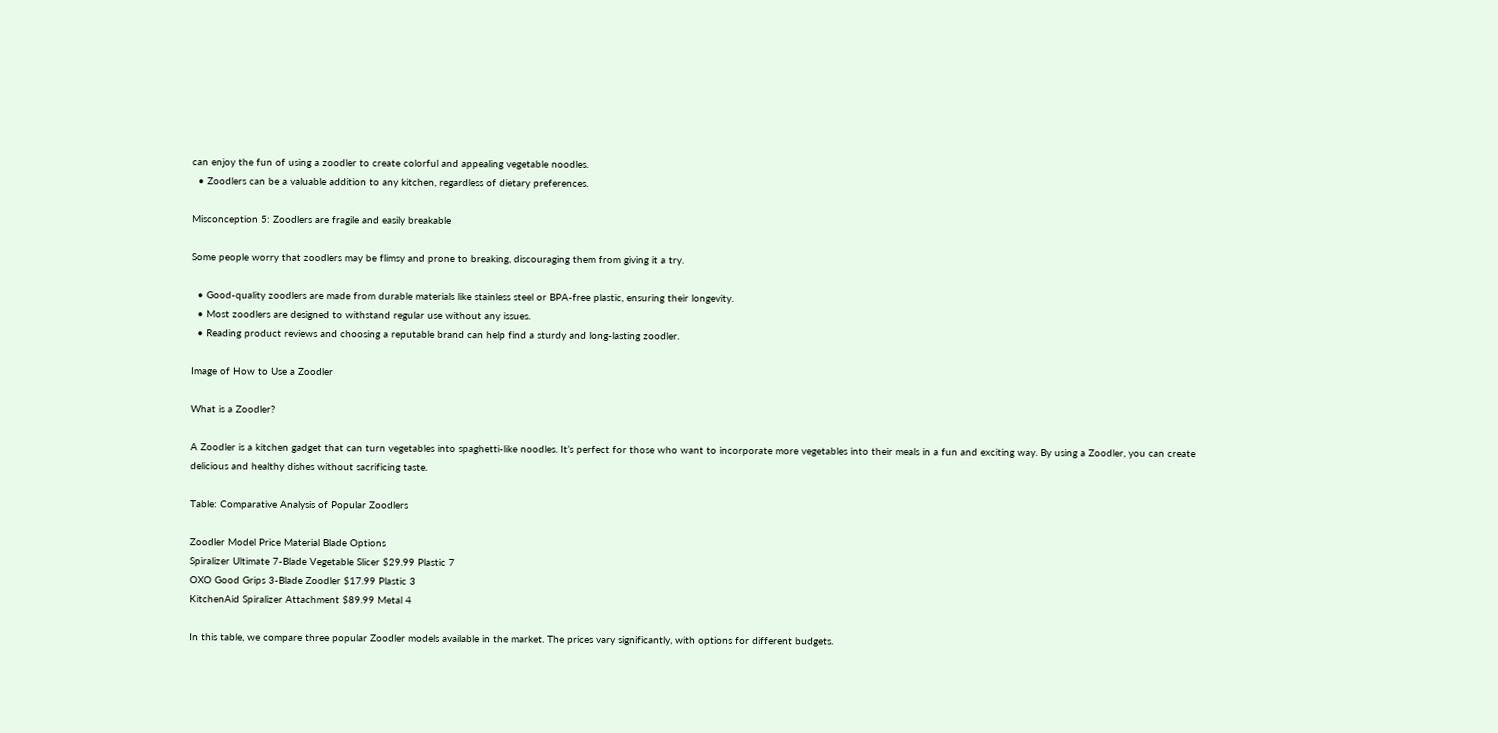can enjoy the fun of using a zoodler to create colorful and appealing vegetable noodles.
  • Zoodlers can be a valuable addition to any kitchen, regardless of dietary preferences.

Misconception 5: Zoodlers are fragile and easily breakable

Some people worry that zoodlers may be flimsy and prone to breaking, discouraging them from giving it a try.

  • Good-quality zoodlers are made from durable materials like stainless steel or BPA-free plastic, ensuring their longevity.
  • Most zoodlers are designed to withstand regular use without any issues.
  • Reading product reviews and choosing a reputable brand can help find a sturdy and long-lasting zoodler.

Image of How to Use a Zoodler

What is a Zoodler?

A Zoodler is a kitchen gadget that can turn vegetables into spaghetti-like noodles. It’s perfect for those who want to incorporate more vegetables into their meals in a fun and exciting way. By using a Zoodler, you can create delicious and healthy dishes without sacrificing taste.

Table: Comparative Analysis of Popular Zoodlers

Zoodler Model Price Material Blade Options
Spiralizer Ultimate 7-Blade Vegetable Slicer $29.99 Plastic 7
OXO Good Grips 3-Blade Zoodler $17.99 Plastic 3
KitchenAid Spiralizer Attachment $89.99 Metal 4

In this table, we compare three popular Zoodler models available in the market. The prices vary significantly, with options for different budgets.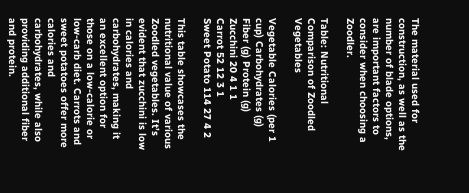The material used for construction, as well as the number of blade options, are important factors to consider when choosing a Zoodler.

Table: Nutritional Comparison of Zoodled Vegetables

Vegetable Calories (per 1 cup) Carbohydrates (g) Fiber (g) Protein (g)
Zucchini 20 4 1 1
Carrot 52 12 3 1
Sweet Potato 114 27 4 2

This table showcases the nutritional value of various Zoodled vegetables. It’s evident that zucchini is low in calories and carbohydrates, making it an excellent option for those on a low-calorie or low-carb diet. Carrots and sweet potatoes offer more calories and carbohydrates, while also providing additional fiber and protein.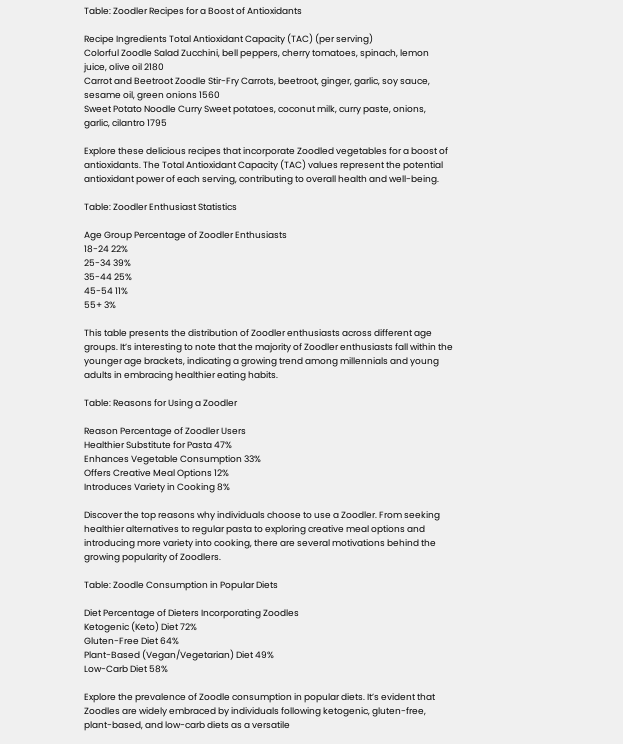Table: Zoodler Recipes for a Boost of Antioxidants

Recipe Ingredients Total Antioxidant Capacity (TAC) (per serving)
Colorful Zoodle Salad Zucchini, bell peppers, cherry tomatoes, spinach, lemon juice, olive oil 2180
Carrot and Beetroot Zoodle Stir-Fry Carrots, beetroot, ginger, garlic, soy sauce, sesame oil, green onions 1560
Sweet Potato Noodle Curry Sweet potatoes, coconut milk, curry paste, onions, garlic, cilantro 1795

Explore these delicious recipes that incorporate Zoodled vegetables for a boost of antioxidants. The Total Antioxidant Capacity (TAC) values represent the potential antioxidant power of each serving, contributing to overall health and well-being.

Table: Zoodler Enthusiast Statistics

Age Group Percentage of Zoodler Enthusiasts
18-24 22%
25-34 39%
35-44 25%
45-54 11%
55+ 3%

This table presents the distribution of Zoodler enthusiasts across different age groups. It’s interesting to note that the majority of Zoodler enthusiasts fall within the younger age brackets, indicating a growing trend among millennials and young adults in embracing healthier eating habits.

Table: Reasons for Using a Zoodler

Reason Percentage of Zoodler Users
Healthier Substitute for Pasta 47%
Enhances Vegetable Consumption 33%
Offers Creative Meal Options 12%
Introduces Variety in Cooking 8%

Discover the top reasons why individuals choose to use a Zoodler. From seeking healthier alternatives to regular pasta to exploring creative meal options and introducing more variety into cooking, there are several motivations behind the growing popularity of Zoodlers.

Table: Zoodle Consumption in Popular Diets

Diet Percentage of Dieters Incorporating Zoodles
Ketogenic (Keto) Diet 72%
Gluten-Free Diet 64%
Plant-Based (Vegan/Vegetarian) Diet 49%
Low-Carb Diet 58%

Explore the prevalence of Zoodle consumption in popular diets. It’s evident that Zoodles are widely embraced by individuals following ketogenic, gluten-free, plant-based, and low-carb diets as a versatile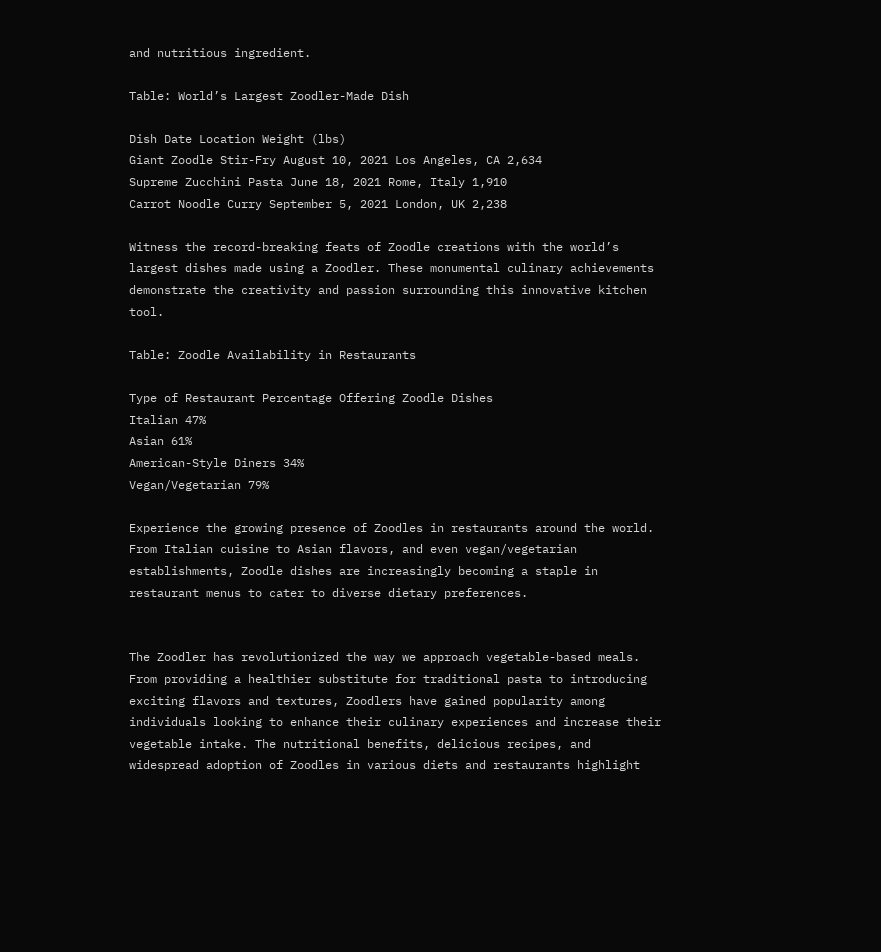and nutritious ingredient.

Table: World’s Largest Zoodler-Made Dish

Dish Date Location Weight (lbs)
Giant Zoodle Stir-Fry August 10, 2021 Los Angeles, CA 2,634
Supreme Zucchini Pasta June 18, 2021 Rome, Italy 1,910
Carrot Noodle Curry September 5, 2021 London, UK 2,238

Witness the record-breaking feats of Zoodle creations with the world’s largest dishes made using a Zoodler. These monumental culinary achievements demonstrate the creativity and passion surrounding this innovative kitchen tool.

Table: Zoodle Availability in Restaurants

Type of Restaurant Percentage Offering Zoodle Dishes
Italian 47%
Asian 61%
American-Style Diners 34%
Vegan/Vegetarian 79%

Experience the growing presence of Zoodles in restaurants around the world. From Italian cuisine to Asian flavors, and even vegan/vegetarian establishments, Zoodle dishes are increasingly becoming a staple in restaurant menus to cater to diverse dietary preferences.


The Zoodler has revolutionized the way we approach vegetable-based meals. From providing a healthier substitute for traditional pasta to introducing exciting flavors and textures, Zoodlers have gained popularity among individuals looking to enhance their culinary experiences and increase their vegetable intake. The nutritional benefits, delicious recipes, and widespread adoption of Zoodles in various diets and restaurants highlight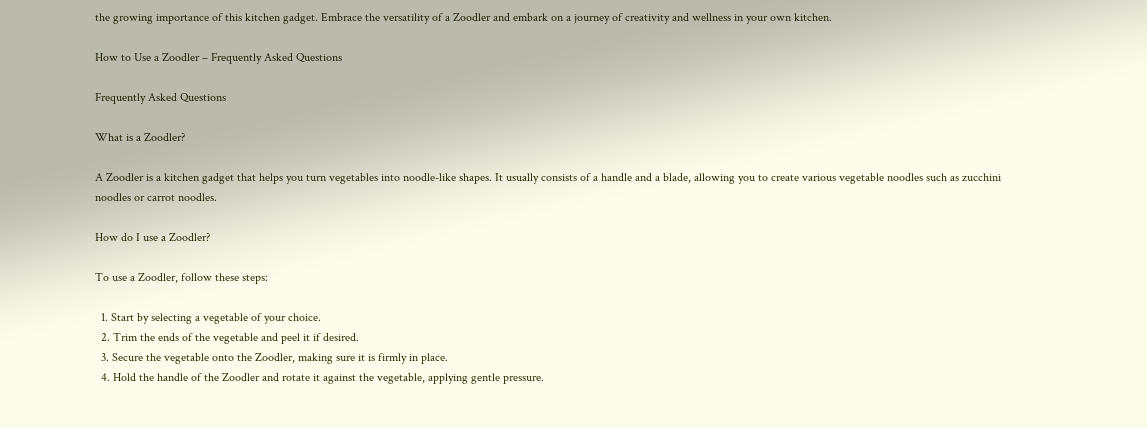the growing importance of this kitchen gadget. Embrace the versatility of a Zoodler and embark on a journey of creativity and wellness in your own kitchen.

How to Use a Zoodler – Frequently Asked Questions

Frequently Asked Questions

What is a Zoodler?

A Zoodler is a kitchen gadget that helps you turn vegetables into noodle-like shapes. It usually consists of a handle and a blade, allowing you to create various vegetable noodles such as zucchini noodles or carrot noodles.

How do I use a Zoodler?

To use a Zoodler, follow these steps:

  1. Start by selecting a vegetable of your choice.
  2. Trim the ends of the vegetable and peel it if desired.
  3. Secure the vegetable onto the Zoodler, making sure it is firmly in place.
  4. Hold the handle of the Zoodler and rotate it against the vegetable, applying gentle pressure.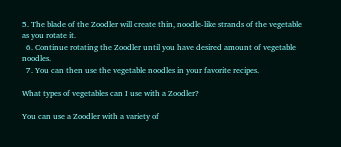5. The blade of the Zoodler will create thin, noodle-like strands of the vegetable as you rotate it.
  6. Continue rotating the Zoodler until you have desired amount of vegetable noodles.
  7. You can then use the vegetable noodles in your favorite recipes.

What types of vegetables can I use with a Zoodler?

You can use a Zoodler with a variety of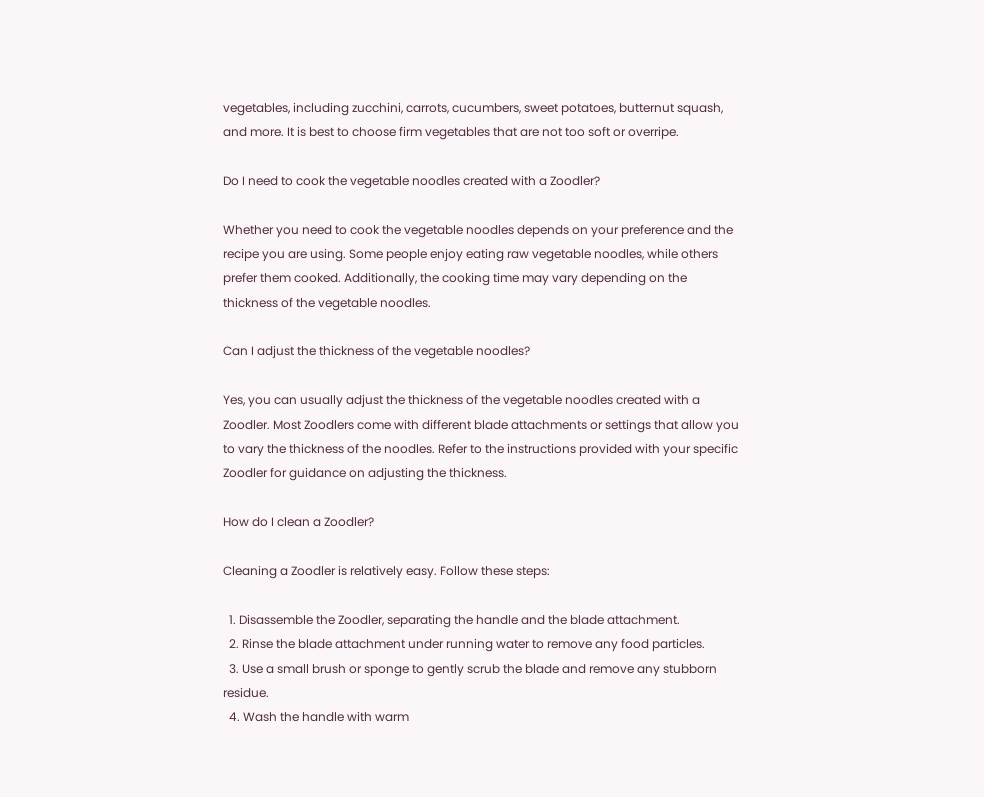vegetables, including zucchini, carrots, cucumbers, sweet potatoes, butternut squash, and more. It is best to choose firm vegetables that are not too soft or overripe.

Do I need to cook the vegetable noodles created with a Zoodler?

Whether you need to cook the vegetable noodles depends on your preference and the recipe you are using. Some people enjoy eating raw vegetable noodles, while others prefer them cooked. Additionally, the cooking time may vary depending on the thickness of the vegetable noodles.

Can I adjust the thickness of the vegetable noodles?

Yes, you can usually adjust the thickness of the vegetable noodles created with a Zoodler. Most Zoodlers come with different blade attachments or settings that allow you to vary the thickness of the noodles. Refer to the instructions provided with your specific Zoodler for guidance on adjusting the thickness.

How do I clean a Zoodler?

Cleaning a Zoodler is relatively easy. Follow these steps:

  1. Disassemble the Zoodler, separating the handle and the blade attachment.
  2. Rinse the blade attachment under running water to remove any food particles.
  3. Use a small brush or sponge to gently scrub the blade and remove any stubborn residue.
  4. Wash the handle with warm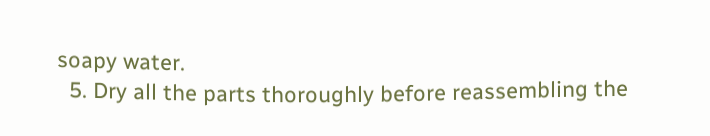soapy water.
  5. Dry all the parts thoroughly before reassembling the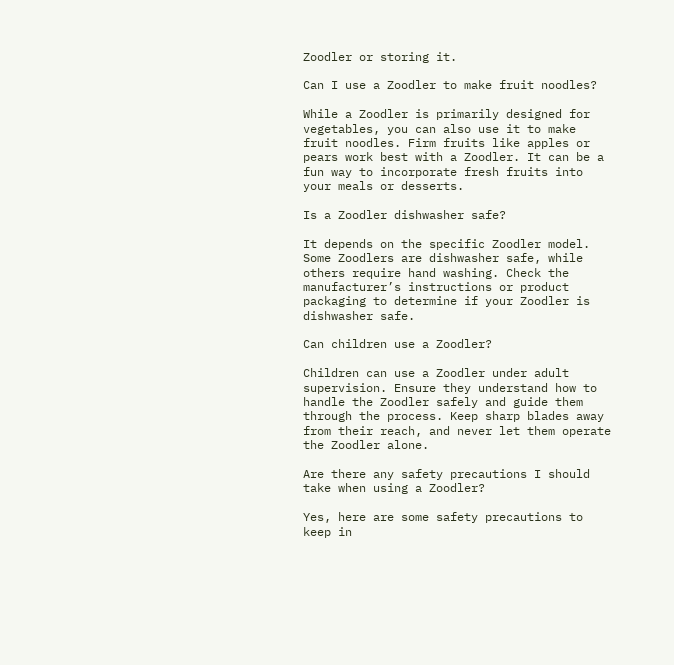Zoodler or storing it.

Can I use a Zoodler to make fruit noodles?

While a Zoodler is primarily designed for vegetables, you can also use it to make fruit noodles. Firm fruits like apples or pears work best with a Zoodler. It can be a fun way to incorporate fresh fruits into your meals or desserts.

Is a Zoodler dishwasher safe?

It depends on the specific Zoodler model. Some Zoodlers are dishwasher safe, while others require hand washing. Check the manufacturer’s instructions or product packaging to determine if your Zoodler is dishwasher safe.

Can children use a Zoodler?

Children can use a Zoodler under adult supervision. Ensure they understand how to handle the Zoodler safely and guide them through the process. Keep sharp blades away from their reach, and never let them operate the Zoodler alone.

Are there any safety precautions I should take when using a Zoodler?

Yes, here are some safety precautions to keep in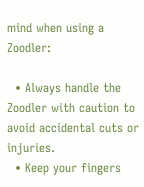mind when using a Zoodler:

  • Always handle the Zoodler with caution to avoid accidental cuts or injuries.
  • Keep your fingers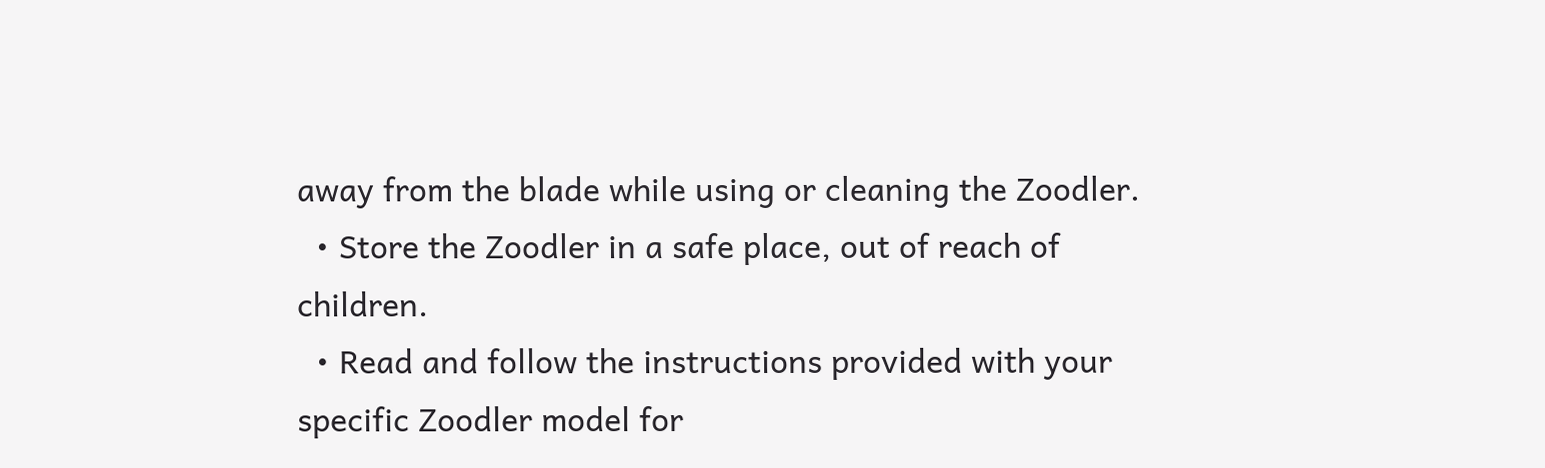away from the blade while using or cleaning the Zoodler.
  • Store the Zoodler in a safe place, out of reach of children.
  • Read and follow the instructions provided with your specific Zoodler model for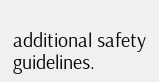additional safety guidelines.